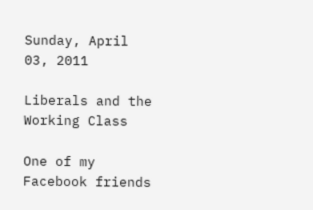Sunday, April 03, 2011

Liberals and the Working Class

One of my Facebook friends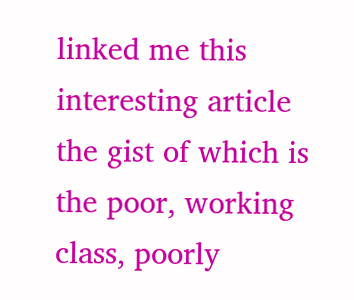linked me this interesting article the gist of which is the poor, working class, poorly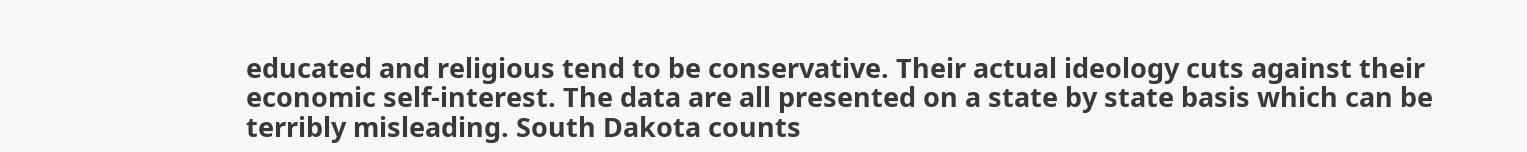educated and religious tend to be conservative. Their actual ideology cuts against their economic self-interest. The data are all presented on a state by state basis which can be terribly misleading. South Dakota counts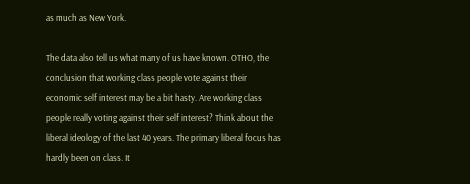as much as New York.

The data also tell us what many of us have known. OTHO, the conclusion that working class people vote against their economic self interest may be a bit hasty. Are working class people really voting against their self interest? Think about the liberal ideology of the last 40 years. The primary liberal focus has hardly been on class. It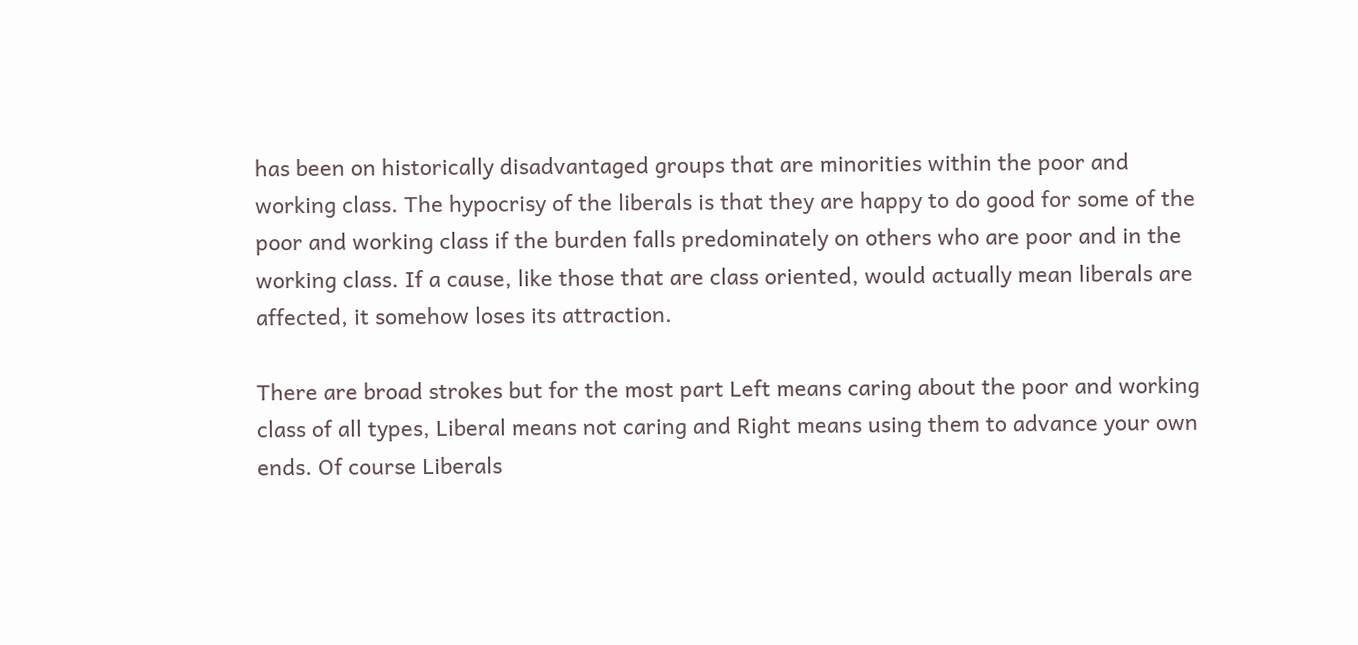has been on historically disadvantaged groups that are minorities within the poor and working class. The hypocrisy of the liberals is that they are happy to do good for some of the poor and working class if the burden falls predominately on others who are poor and in the working class. If a cause, like those that are class oriented, would actually mean liberals are affected, it somehow loses its attraction.

There are broad strokes but for the most part Left means caring about the poor and working class of all types, Liberal means not caring and Right means using them to advance your own ends. Of course Liberals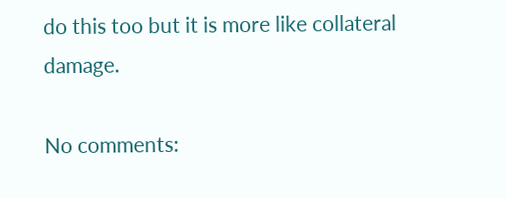do this too but it is more like collateral damage.

No comments: